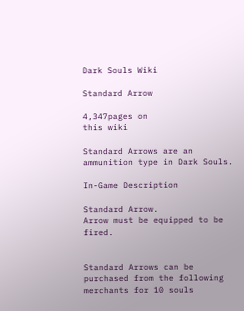Dark Souls Wiki

Standard Arrow

4,347pages on
this wiki

Standard Arrows are an ammunition type in Dark Souls.

In-Game Description

Standard Arrow.
Arrow must be equipped to be fired.


Standard Arrows can be purchased from the following merchants for 10 souls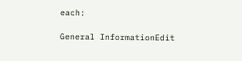each:

General InformationEdit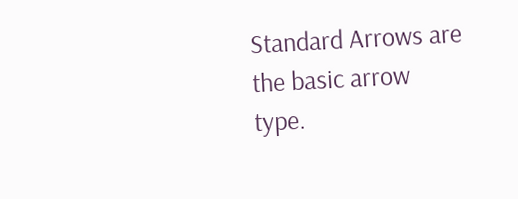Standard Arrows are the basic arrow type.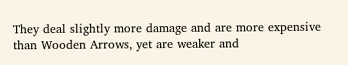They deal slightly more damage and are more expensive than Wooden Arrows, yet are weaker and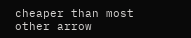cheaper than most other arrow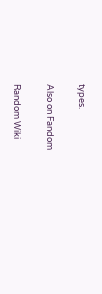types.

Also on Fandom

Random Wiki